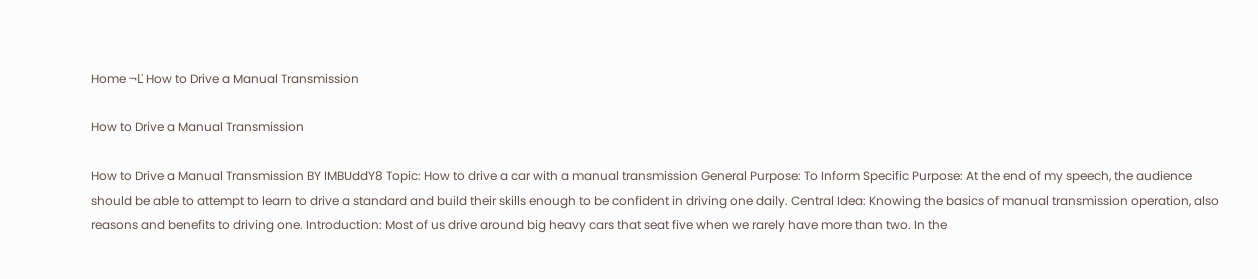Home ¬Ľ How to Drive a Manual Transmission

How to Drive a Manual Transmission

How to Drive a Manual Transmission BY IMBUddY8 Topic: How to drive a car with a manual transmission General Purpose: To Inform Specific Purpose: At the end of my speech, the audience should be able to attempt to learn to drive a standard and build their skills enough to be confident in driving one daily. Central Idea: Knowing the basics of manual transmission operation, also reasons and benefits to driving one. Introduction: Most of us drive around big heavy cars that seat five when we rarely have more than two. In the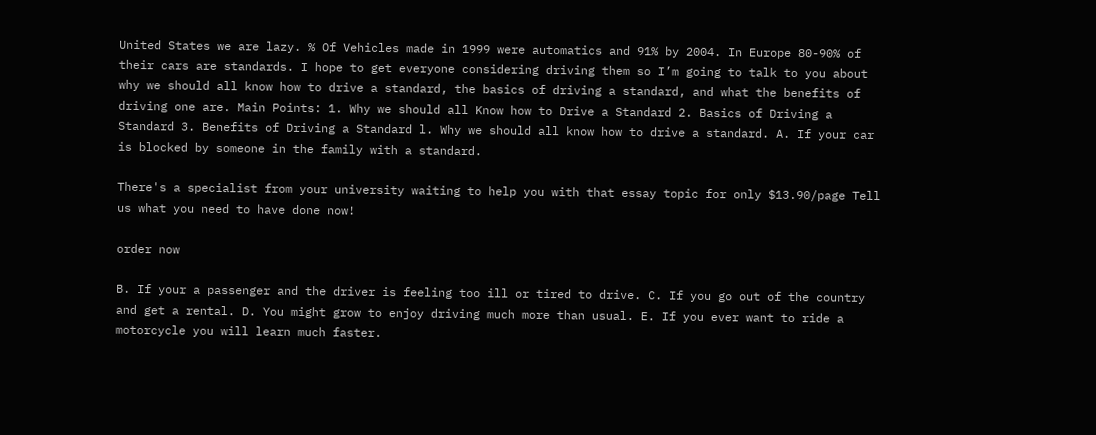United States we are lazy. % Of Vehicles made in 1999 were automatics and 91% by 2004. In Europe 80-90% of their cars are standards. I hope to get everyone considering driving them so I’m going to talk to you about why we should all know how to drive a standard, the basics of driving a standard, and what the benefits of driving one are. Main Points: 1. Why we should all Know how to Drive a Standard 2. Basics of Driving a Standard 3. Benefits of Driving a Standard l. Why we should all know how to drive a standard. A. If your car is blocked by someone in the family with a standard.

There's a specialist from your university waiting to help you with that essay topic for only $13.90/page Tell us what you need to have done now!

order now

B. If your a passenger and the driver is feeling too ill or tired to drive. C. If you go out of the country and get a rental. D. You might grow to enjoy driving much more than usual. E. If you ever want to ride a motorcycle you will learn much faster.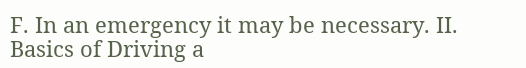F. In an emergency it may be necessary. II. Basics of Driving a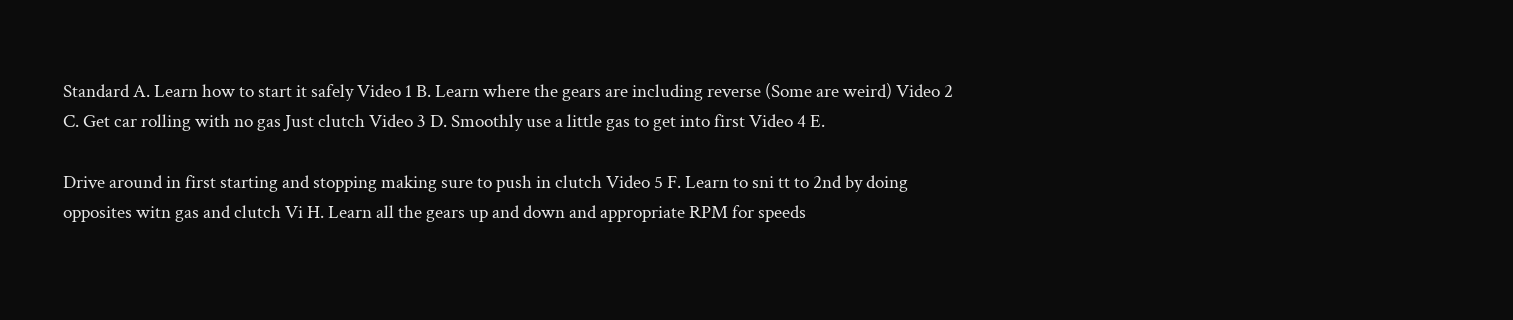Standard A. Learn how to start it safely Video 1 B. Learn where the gears are including reverse (Some are weird) Video 2 C. Get car rolling with no gas Just clutch Video 3 D. Smoothly use a little gas to get into first Video 4 E.

Drive around in first starting and stopping making sure to push in clutch Video 5 F. Learn to sni tt to 2nd by doing opposites witn gas and clutch Vi H. Learn all the gears up and down and appropriate RPM for speeds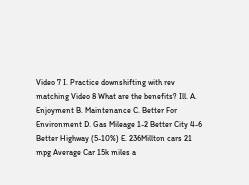Video 7 I. Practice downshifting with rev matching Video 8 What are the benefits? Ill. A. Enjoyment B. Maintenance C. Better For Environment D. Gas Mileage 1-2 Better City 4-6 Better Highway (5-10%) E. 236Millton cars 21 mpg Average Car 15k miles a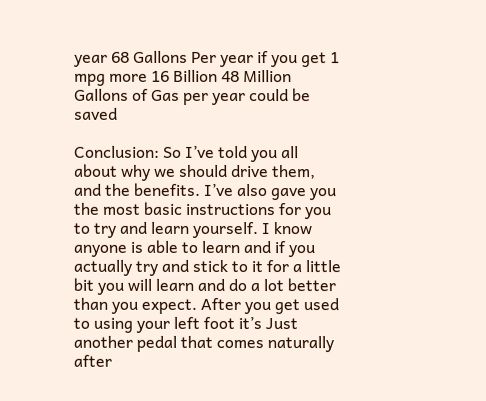year 68 Gallons Per year if you get 1 mpg more 16 Billion 48 Million Gallons of Gas per year could be saved

Conclusion: So I’ve told you all about why we should drive them, and the benefits. I’ve also gave you the most basic instructions for you to try and learn yourself. I know anyone is able to learn and if you actually try and stick to it for a little bit you will learn and do a lot better than you expect. After you get used to using your left foot it’s Just another pedal that comes naturally after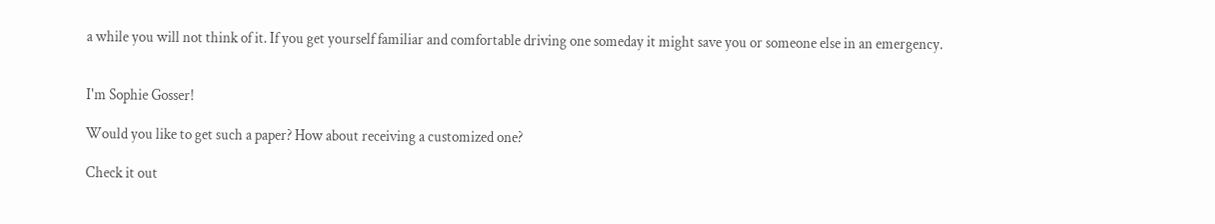a while you will not think of it. If you get yourself familiar and comfortable driving one someday it might save you or someone else in an emergency.


I'm Sophie Gosser!

Would you like to get such a paper? How about receiving a customized one?

Check it out